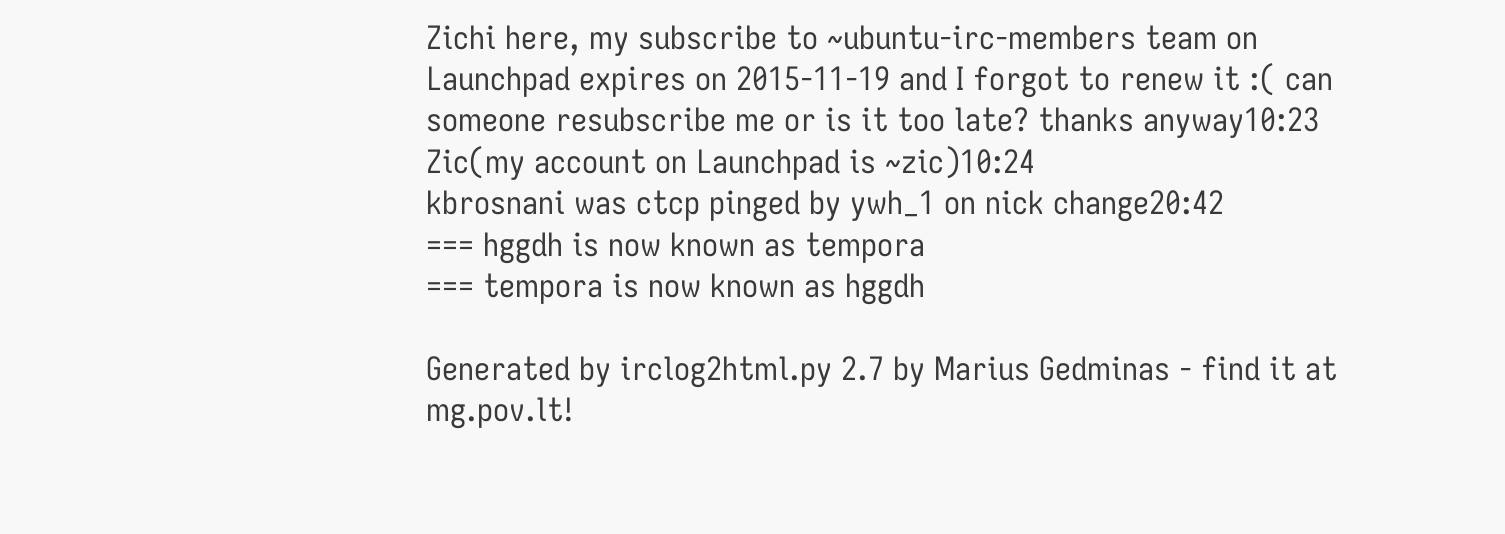Zichi here, my subscribe to ~ubuntu-irc-members team on Launchpad expires on 2015-11-19 and I forgot to renew it :( can someone resubscribe me or is it too late? thanks anyway10:23
Zic(my account on Launchpad is ~zic)10:24
kbrosnani was ctcp pinged by ywh_1 on nick change20:42
=== hggdh is now known as tempora
=== tempora is now known as hggdh

Generated by irclog2html.py 2.7 by Marius Gedminas - find it at mg.pov.lt!